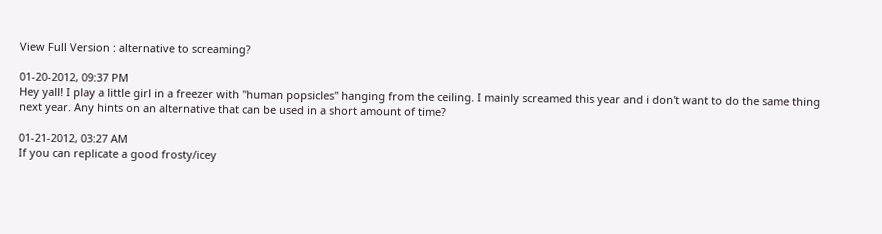View Full Version : alternative to screaming?

01-20-2012, 09:37 PM
Hey yall! I play a little girl in a freezer with "human popsicles" hanging from the ceiling. I mainly screamed this year and i don't want to do the same thing next year. Any hints on an alternative that can be used in a short amount of time?

01-21-2012, 03:27 AM
If you can replicate a good frosty/icey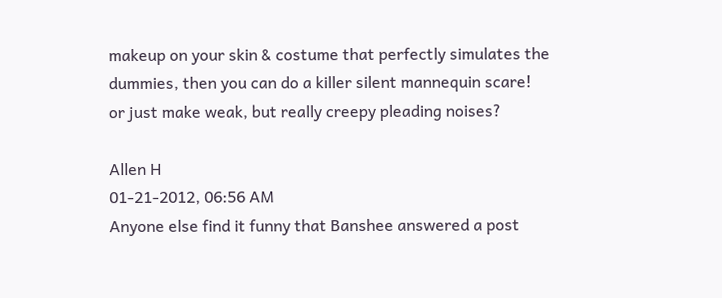makeup on your skin & costume that perfectly simulates the dummies, then you can do a killer silent mannequin scare!
or just make weak, but really creepy pleading noises?

Allen H
01-21-2012, 06:56 AM
Anyone else find it funny that Banshee answered a post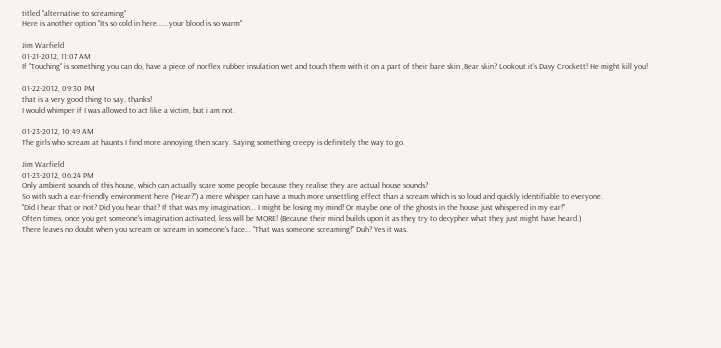titled "alternative to screaming"
Here is another option "Its so cold in here......your blood is so warm"

Jim Warfield
01-21-2012, 11:07 AM
If "Touching" is something you can do, have a piece of norflex rubber insulation wet and touch them with it on a part of their bare skin ,Bear skin? Lookout it's Davy Crockett! He might kill you!

01-22-2012, 09:30 PM
that is a very good thing to say, thanks!
I would whimper if I was allowed to act like a victim, but i am not.

01-23-2012, 10:49 AM
The girls who scream at haunts I find more annoying then scary. Saying something creepy is definitely the way to go.

Jim Warfield
01-23-2012, 06:24 PM
Only ambient sounds of this house, which can actually scare some people because they realise they are actual house sounds?
So with such a ear-friendly environment here ("Hear?") a mere whisper can have a much more unsettling effect than a scream which is so loud and quickly identifiable to everyone.
"Did I hear that or not? Did you hear that? If that was my imagination... I might be losing my mind! Or maybe one of the ghosts in the house just whispered in my ear!"
Often times, once you get someone's imagination activated, less will be MORE! (Because their mind builds upon it as they try to decypher what they just might have heard.)
There leaves no doubt when you scream or scream in someone's face... "That was someone screaming!" Duh? Yes it was.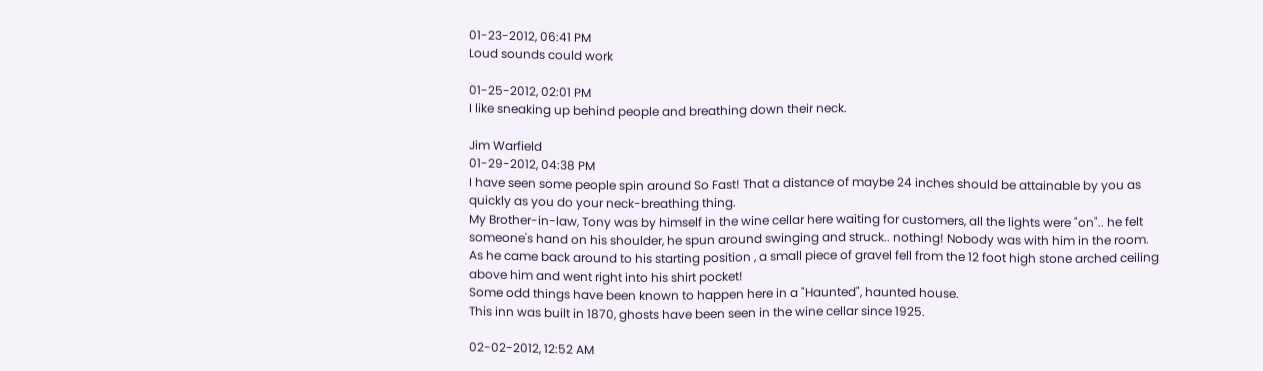01-23-2012, 06:41 PM
Loud sounds could work

01-25-2012, 02:01 PM
I like sneaking up behind people and breathing down their neck.

Jim Warfield
01-29-2012, 04:38 PM
I have seen some people spin around So Fast! That a distance of maybe 24 inches should be attainable by you as quickly as you do your neck-breathing thing.
My Brother-in-law, Tony was by himself in the wine cellar here waiting for customers, all the lights were "on".. he felt someone's hand on his shoulder, he spun around swinging and struck.. nothing! Nobody was with him in the room.
As he came back around to his starting position , a small piece of gravel fell from the 12 foot high stone arched ceiling above him and went right into his shirt pocket!
Some odd things have been known to happen here in a "Haunted", haunted house.
This inn was built in 1870, ghosts have been seen in the wine cellar since 1925.

02-02-2012, 12:52 AM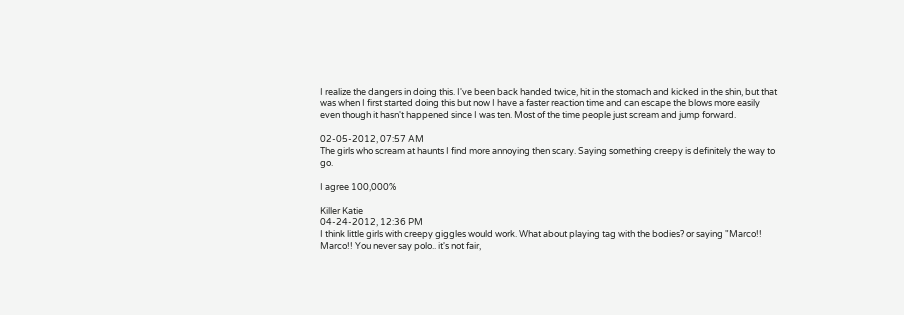I realize the dangers in doing this. I've been back handed twice, hit in the stomach and kicked in the shin, but that was when I first started doing this but now I have a faster reaction time and can escape the blows more easily even though it hasn't happened since I was ten. Most of the time people just scream and jump forward.

02-05-2012, 07:57 AM
The girls who scream at haunts I find more annoying then scary. Saying something creepy is definitely the way to go.

I agree 100,000%

Killer Katie
04-24-2012, 12:36 PM
I think little girls with creepy giggles would work. What about playing tag with the bodies? or saying "Marco!! Marco!! You never say polo.. it's not fair,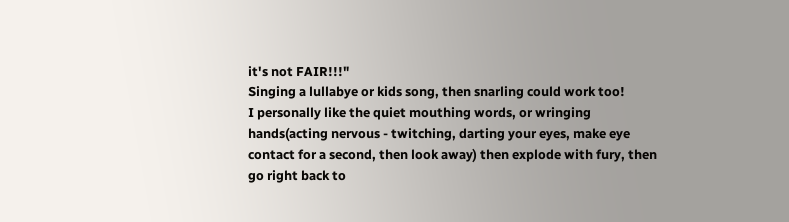it's not FAIR!!!"
Singing a lullabye or kids song, then snarling could work too!
I personally like the quiet mouthing words, or wringing hands(acting nervous - twitching, darting your eyes, make eye contact for a second, then look away) then explode with fury, then go right back to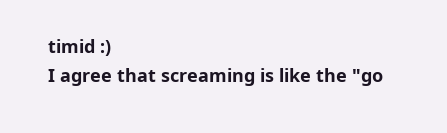timid :)
I agree that screaming is like the "go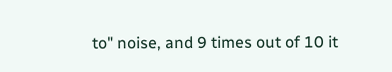to" noise, and 9 times out of 10 it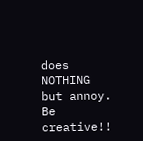does NOTHING but annoy.
Be creative!!